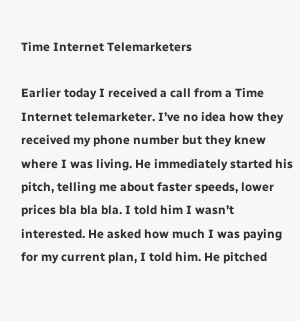Time Internet Telemarketers

Earlier today I received a call from a Time Internet telemarketer. I’ve no idea how they received my phone number but they knew where I was living. He immediately started his pitch, telling me about faster speeds, lower prices bla bla bla. I told him I wasn’t interested. He asked how much I was paying for my current plan, I told him. He pitched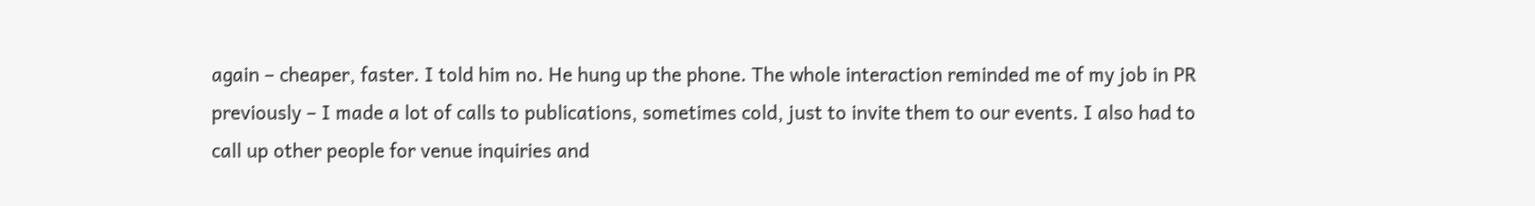again – cheaper, faster. I told him no. He hung up the phone. The whole interaction reminded me of my job in PR previously – I made a lot of calls to publications, sometimes cold, just to invite them to our events. I also had to call up other people for venue inquiries and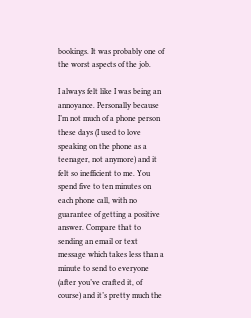bookings. It was probably one of the worst aspects of the job.

I always felt like I was being an annoyance. Personally because I’m not much of a phone person these days (I used to love speaking on the phone as a teenager, not anymore) and it felt so inefficient to me. You spend five to ten minutes on each phone call, with no guarantee of getting a positive answer. Compare that to sending an email or text message which takes less than a minute to send to everyone (after you’ve crafted it, of course) and it’s pretty much the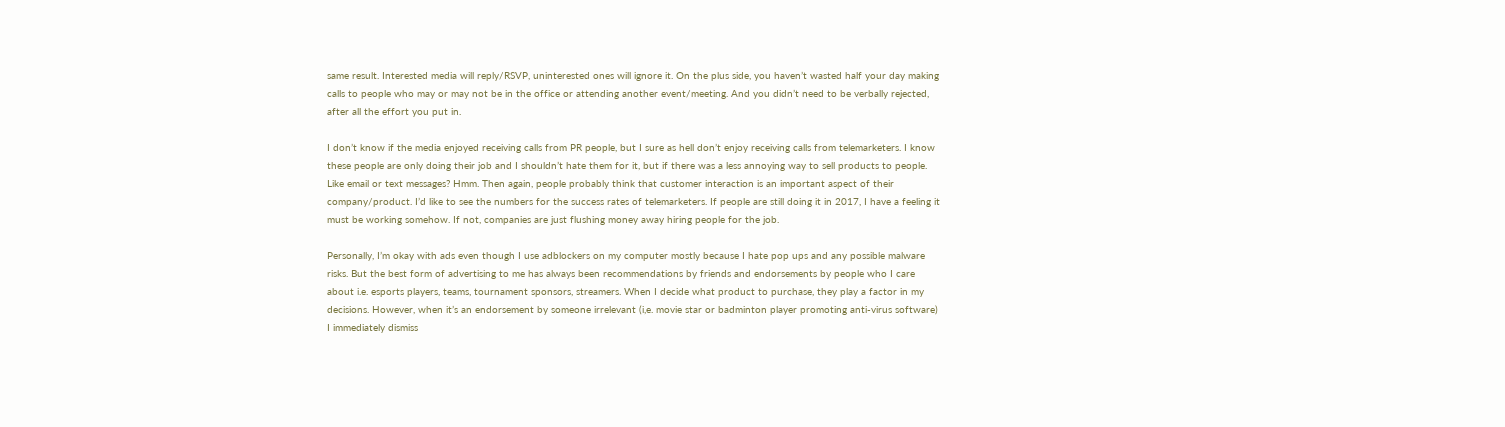same result. Interested media will reply/RSVP, uninterested ones will ignore it. On the plus side, you haven’t wasted half your day making calls to people who may or may not be in the office or attending another event/meeting. And you didn’t need to be verbally rejected, after all the effort you put in.

I don’t know if the media enjoyed receiving calls from PR people, but I sure as hell don’t enjoy receiving calls from telemarketers. I know these people are only doing their job and I shouldn’t hate them for it, but if there was a less annoying way to sell products to people. Like email or text messages? Hmm. Then again, people probably think that customer interaction is an important aspect of their company/product. I’d like to see the numbers for the success rates of telemarketers. If people are still doing it in 2017, I have a feeling it must be working somehow. If not, companies are just flushing money away hiring people for the job.

Personally, I’m okay with ads even though I use adblockers on my computer mostly because I hate pop ups and any possible malware risks. But the best form of advertising to me has always been recommendations by friends and endorsements by people who I care about i.e. esports players, teams, tournament sponsors, streamers. When I decide what product to purchase, they play a factor in my decisions. However, when it’s an endorsement by someone irrelevant (i,e. movie star or badminton player promoting anti-virus software) I immediately dismiss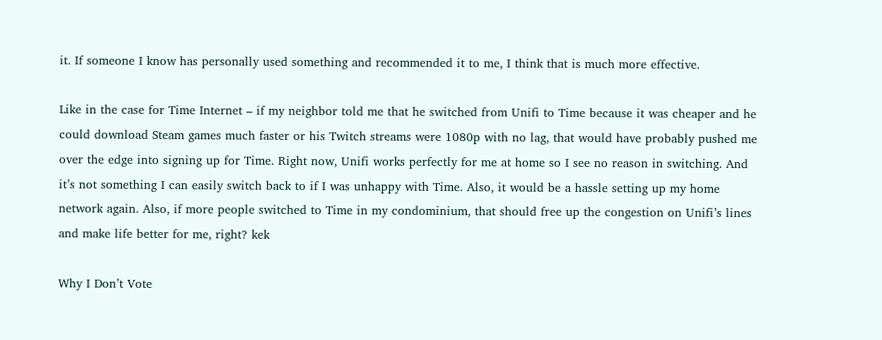it. If someone I know has personally used something and recommended it to me, I think that is much more effective.

Like in the case for Time Internet – if my neighbor told me that he switched from Unifi to Time because it was cheaper and he could download Steam games much faster or his Twitch streams were 1080p with no lag, that would have probably pushed me over the edge into signing up for Time. Right now, Unifi works perfectly for me at home so I see no reason in switching. And it’s not something I can easily switch back to if I was unhappy with Time. Also, it would be a hassle setting up my home network again. Also, if more people switched to Time in my condominium, that should free up the congestion on Unifi’s lines and make life better for me, right? kek

Why I Don’t Vote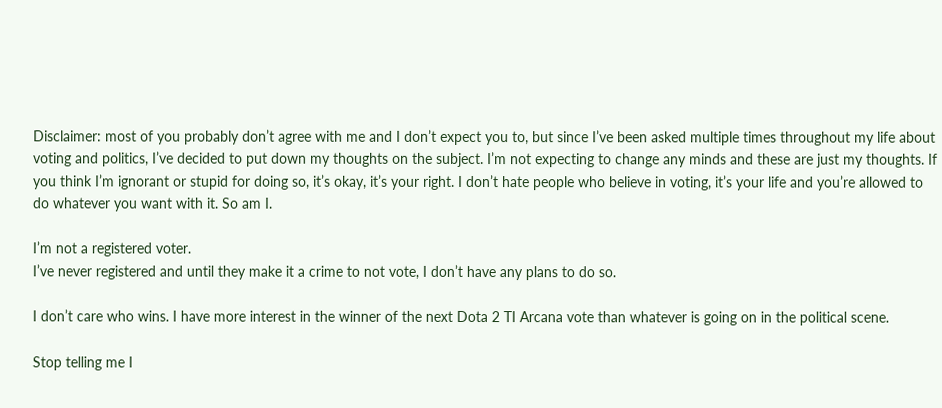Disclaimer: most of you probably don’t agree with me and I don’t expect you to, but since I’ve been asked multiple times throughout my life about voting and politics, I’ve decided to put down my thoughts on the subject. I’m not expecting to change any minds and these are just my thoughts. If you think I’m ignorant or stupid for doing so, it’s okay, it’s your right. I don’t hate people who believe in voting, it’s your life and you’re allowed to do whatever you want with it. So am I.

I’m not a registered voter.
I’ve never registered and until they make it a crime to not vote, I don’t have any plans to do so.

I don’t care who wins. I have more interest in the winner of the next Dota 2 TI Arcana vote than whatever is going on in the political scene.

Stop telling me I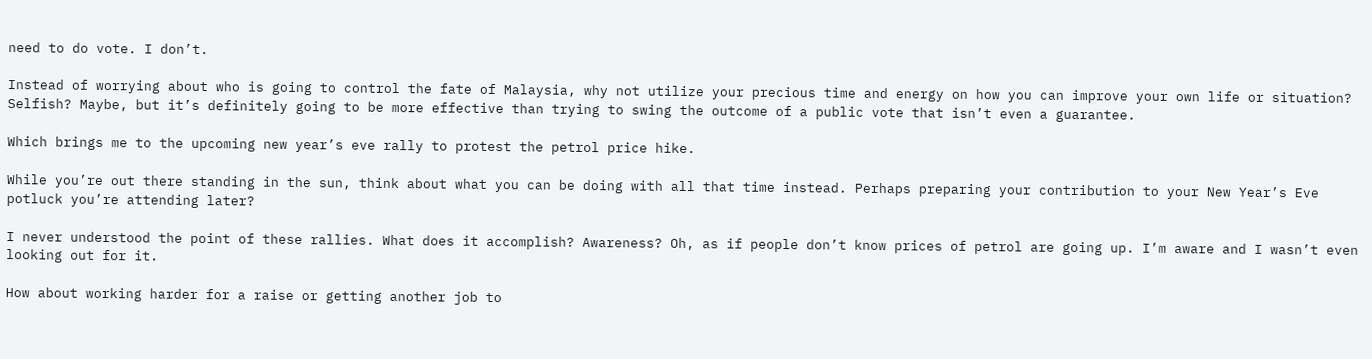need to do vote. I don’t.

Instead of worrying about who is going to control the fate of Malaysia, why not utilize your precious time and energy on how you can improve your own life or situation?
Selfish? Maybe, but it’s definitely going to be more effective than trying to swing the outcome of a public vote that isn’t even a guarantee.

Which brings me to the upcoming new year’s eve rally to protest the petrol price hike.

While you’re out there standing in the sun, think about what you can be doing with all that time instead. Perhaps preparing your contribution to your New Year’s Eve potluck you’re attending later?

I never understood the point of these rallies. What does it accomplish? Awareness? Oh, as if people don’t know prices of petrol are going up. I’m aware and I wasn’t even looking out for it.

How about working harder for a raise or getting another job to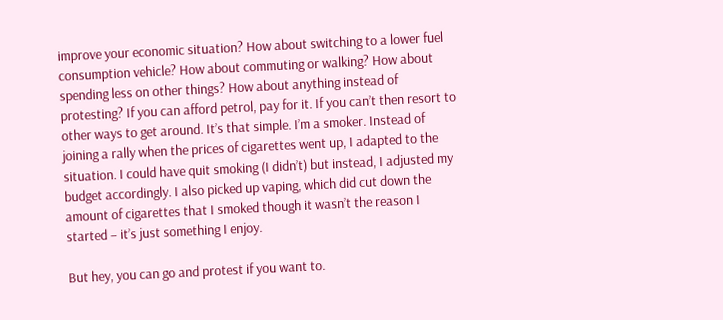improve your economic situation? How about switching to a lower fuel consumption vehicle? How about commuting or walking? How about spending less on other things? How about anything instead of protesting? If you can afford petrol, pay for it. If you can’t then resort to other ways to get around. It’s that simple. I’m a smoker. Instead of joining a rally when the prices of cigarettes went up, I adapted to the situation. I could have quit smoking (I didn’t) but instead, I adjusted my budget accordingly. I also picked up vaping, which did cut down the amount of cigarettes that I smoked though it wasn’t the reason I started – it’s just something I enjoy.

But hey, you can go and protest if you want to.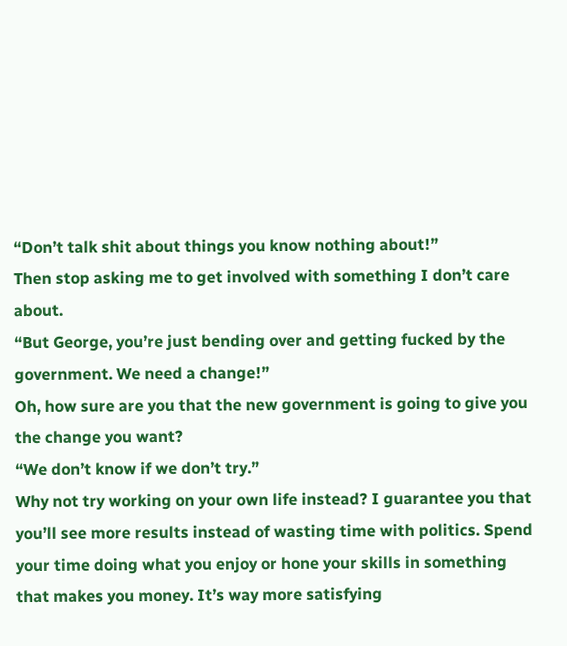“Don’t talk shit about things you know nothing about!”
Then stop asking me to get involved with something I don’t care about.
“But George, you’re just bending over and getting fucked by the government. We need a change!”
Oh, how sure are you that the new government is going to give you the change you want?
“We don’t know if we don’t try.”
Why not try working on your own life instead? I guarantee you that you’ll see more results instead of wasting time with politics. Spend your time doing what you enjoy or hone your skills in something that makes you money. It’s way more satisfying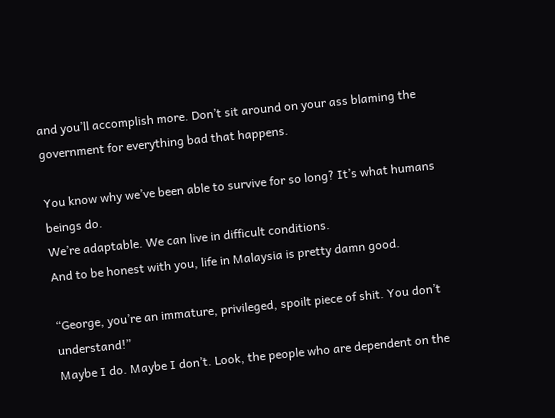and you’ll accomplish more. Don’t sit around on your ass blaming the government for everything bad that happens.

You know why we’ve been able to survive for so long? It’s what humans beings do.
We’re adaptable. We can live in difficult conditions.
And to be honest with you, life in Malaysia is pretty damn good.

“George, you’re an immature, privileged, spoilt piece of shit. You don’t understand!”
Maybe I do. Maybe I don’t. Look, the people who are dependent on the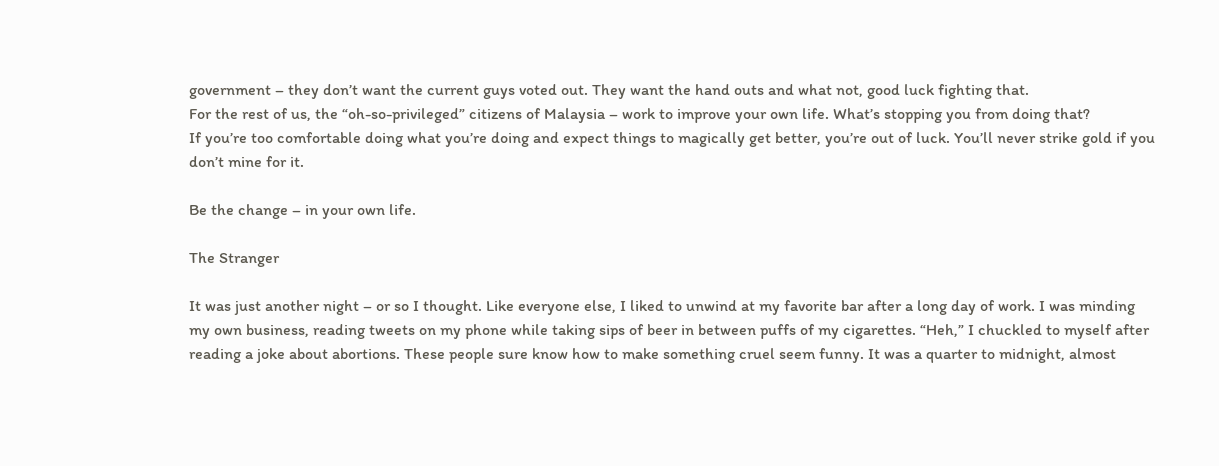government – they don’t want the current guys voted out. They want the hand outs and what not, good luck fighting that.
For the rest of us, the “oh-so-privileged” citizens of Malaysia – work to improve your own life. What’s stopping you from doing that?
If you’re too comfortable doing what you’re doing and expect things to magically get better, you’re out of luck. You’ll never strike gold if you don’t mine for it.

Be the change – in your own life.

The Stranger

It was just another night – or so I thought. Like everyone else, I liked to unwind at my favorite bar after a long day of work. I was minding my own business, reading tweets on my phone while taking sips of beer in between puffs of my cigarettes. “Heh,” I chuckled to myself after reading a joke about abortions. These people sure know how to make something cruel seem funny. It was a quarter to midnight, almost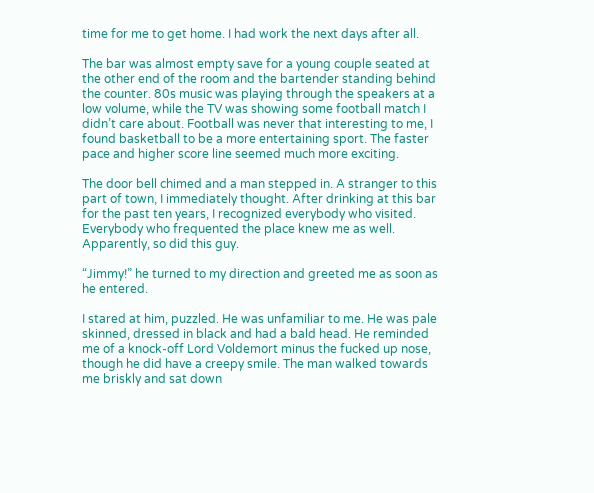time for me to get home. I had work the next days after all.

The bar was almost empty save for a young couple seated at the other end of the room and the bartender standing behind the counter. 80s music was playing through the speakers at a low volume, while the TV was showing some football match I didn’t care about. Football was never that interesting to me, I found basketball to be a more entertaining sport. The faster pace and higher score line seemed much more exciting.

The door bell chimed and a man stepped in. A stranger to this part of town, I immediately thought. After drinking at this bar for the past ten years, I recognized everybody who visited. Everybody who frequented the place knew me as well. Apparently, so did this guy.

“Jimmy!” he turned to my direction and greeted me as soon as he entered.

I stared at him, puzzled. He was unfamiliar to me. He was pale skinned, dressed in black and had a bald head. He reminded me of a knock-off Lord Voldemort minus the fucked up nose, though he did have a creepy smile. The man walked towards me briskly and sat down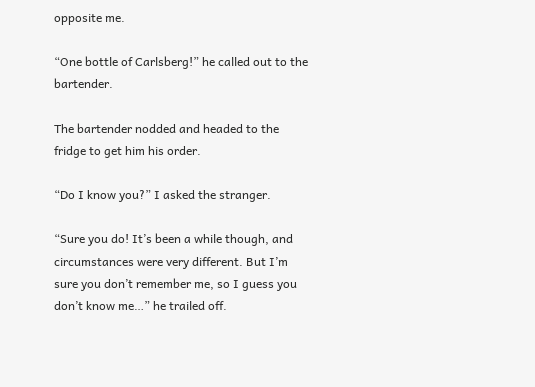opposite me.

“One bottle of Carlsberg!” he called out to the bartender.

The bartender nodded and headed to the fridge to get him his order.

“Do I know you?” I asked the stranger.

“Sure you do! It’s been a while though, and circumstances were very different. But I’m sure you don’t remember me, so I guess you don’t know me…” he trailed off.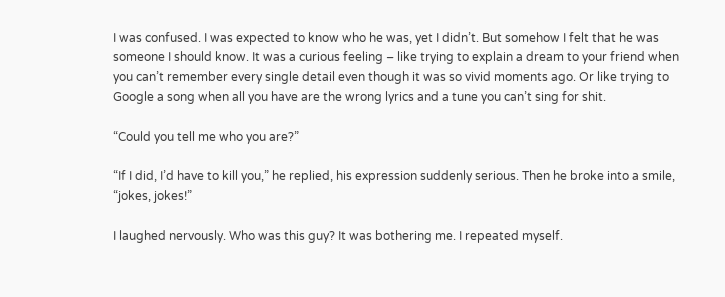I was confused. I was expected to know who he was, yet I didn’t. But somehow I felt that he was someone I should know. It was a curious feeling – like trying to explain a dream to your friend when you can’t remember every single detail even though it was so vivid moments ago. Or like trying to Google a song when all you have are the wrong lyrics and a tune you can’t sing for shit.

“Could you tell me who you are?”

“If I did, I’d have to kill you,” he replied, his expression suddenly serious. Then he broke into a smile, “jokes, jokes!”

I laughed nervously. Who was this guy? It was bothering me. I repeated myself.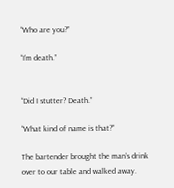“Who are you?”

“I’m death.”


“Did I stutter? Death.”

“What kind of name is that?”

The bartender brought the man’s drink over to our table and walked away.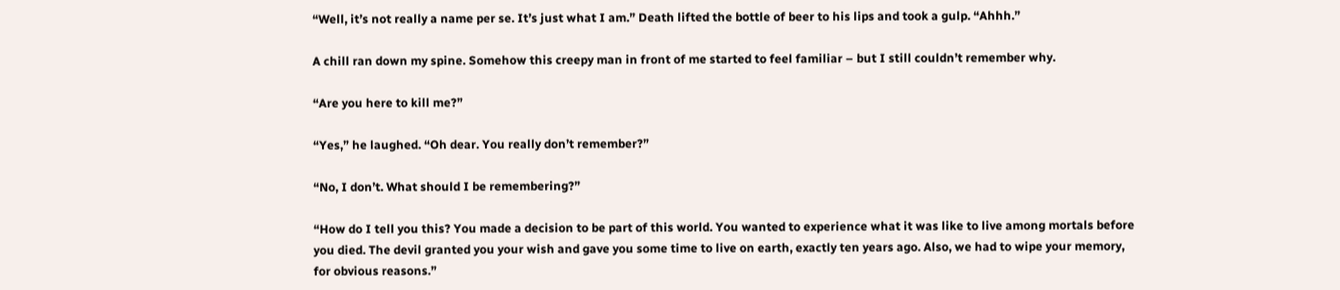“Well, it’s not really a name per se. It’s just what I am.” Death lifted the bottle of beer to his lips and took a gulp. “Ahhh.”

A chill ran down my spine. Somehow this creepy man in front of me started to feel familiar – but I still couldn’t remember why.

“Are you here to kill me?”

“Yes,” he laughed. “Oh dear. You really don’t remember?”

“No, I don’t. What should I be remembering?”

“How do I tell you this? You made a decision to be part of this world. You wanted to experience what it was like to live among mortals before you died. The devil granted you your wish and gave you some time to live on earth, exactly ten years ago. Also, we had to wipe your memory, for obvious reasons.”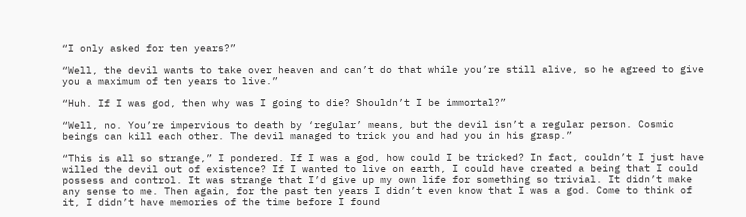“I only asked for ten years?”

“Well, the devil wants to take over heaven and can’t do that while you’re still alive, so he agreed to give you a maximum of ten years to live.”

“Huh. If I was god, then why was I going to die? Shouldn’t I be immortal?”

“Well, no. You’re impervious to death by ‘regular’ means, but the devil isn’t a regular person. Cosmic beings can kill each other. The devil managed to trick you and had you in his grasp.”

“This is all so strange,” I pondered. If I was a god, how could I be tricked? In fact, couldn’t I just have willed the devil out of existence? If I wanted to live on earth, I could have created a being that I could possess and control. It was strange that I’d give up my own life for something so trivial. It didn’t make any sense to me. Then again, for the past ten years I didn’t even know that I was a god. Come to think of it, I didn’t have memories of the time before I found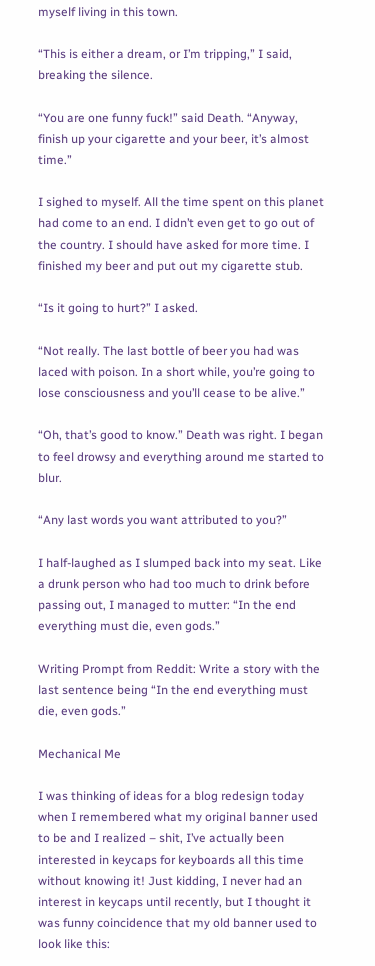myself living in this town.

“This is either a dream, or I’m tripping,” I said, breaking the silence.

“You are one funny fuck!” said Death. “Anyway, finish up your cigarette and your beer, it’s almost time.”

I sighed to myself. All the time spent on this planet had come to an end. I didn’t even get to go out of the country. I should have asked for more time. I finished my beer and put out my cigarette stub.

“Is it going to hurt?” I asked.

“Not really. The last bottle of beer you had was laced with poison. In a short while, you’re going to lose consciousness and you’ll cease to be alive.”

“Oh, that’s good to know.” Death was right. I began to feel drowsy and everything around me started to blur.

“Any last words you want attributed to you?”

I half-laughed as I slumped back into my seat. Like a drunk person who had too much to drink before passing out, I managed to mutter: “In the end everything must die, even gods.”

Writing Prompt from Reddit: Write a story with the last sentence being “In the end everything must die, even gods.”

Mechanical Me

I was thinking of ideas for a blog redesign today when I remembered what my original banner used to be and I realized – shit, I’ve actually been interested in keycaps for keyboards all this time without knowing it! Just kidding, I never had an interest in keycaps until recently, but I thought it was funny coincidence that my old banner used to look like this: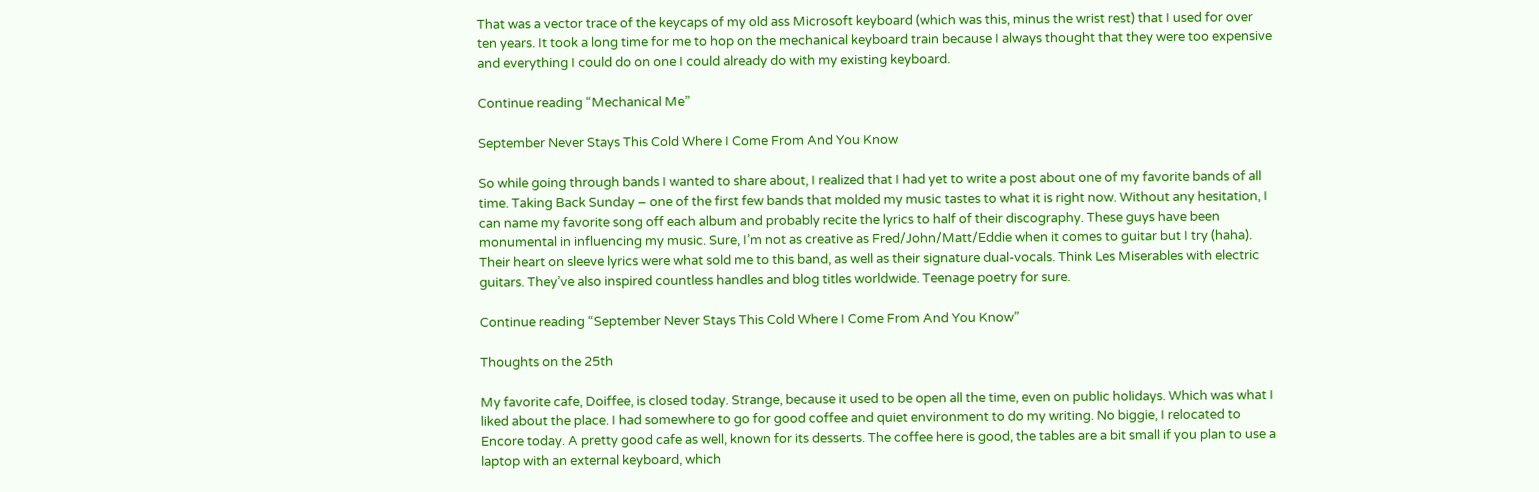That was a vector trace of the keycaps of my old ass Microsoft keyboard (which was this, minus the wrist rest) that I used for over ten years. It took a long time for me to hop on the mechanical keyboard train because I always thought that they were too expensive and everything I could do on one I could already do with my existing keyboard.

Continue reading “Mechanical Me”

September Never Stays This Cold Where I Come From And You Know

So while going through bands I wanted to share about, I realized that I had yet to write a post about one of my favorite bands of all time. Taking Back Sunday – one of the first few bands that molded my music tastes to what it is right now. Without any hesitation, I can name my favorite song off each album and probably recite the lyrics to half of their discography. These guys have been monumental in influencing my music. Sure, I’m not as creative as Fred/John/Matt/Eddie when it comes to guitar but I try (haha). Their heart on sleeve lyrics were what sold me to this band, as well as their signature dual-vocals. Think Les Miserables with electric guitars. They’ve also inspired countless handles and blog titles worldwide. Teenage poetry for sure.

Continue reading “September Never Stays This Cold Where I Come From And You Know”

Thoughts on the 25th

My favorite cafe, Doiffee, is closed today. Strange, because it used to be open all the time, even on public holidays. Which was what I liked about the place. I had somewhere to go for good coffee and quiet environment to do my writing. No biggie, I relocated to Encore today. A pretty good cafe as well, known for its desserts. The coffee here is good, the tables are a bit small if you plan to use a laptop with an external keyboard, which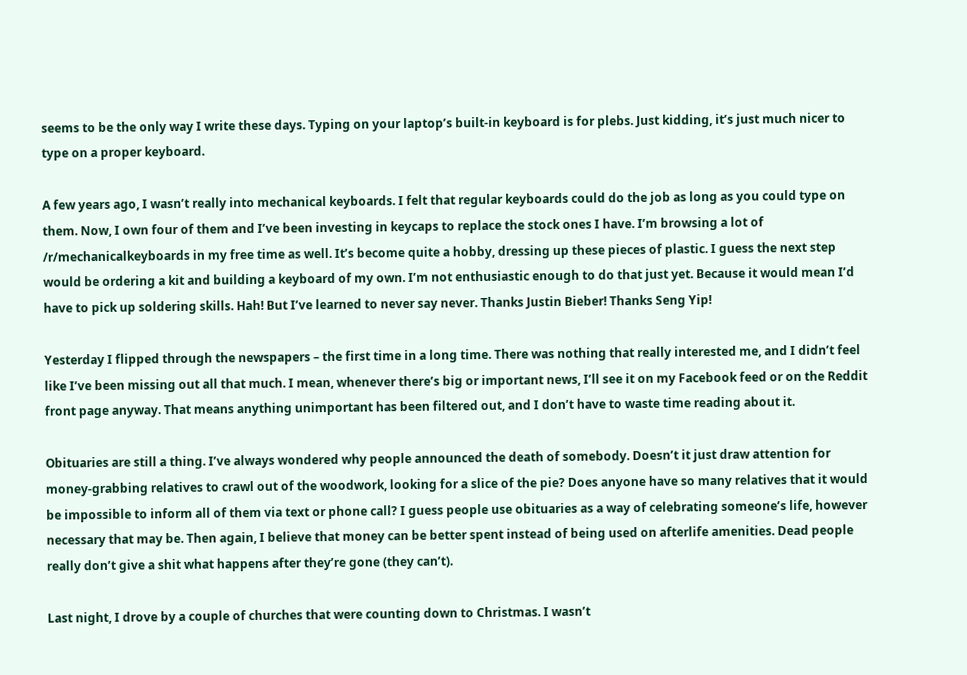seems to be the only way I write these days. Typing on your laptop’s built-in keyboard is for plebs. Just kidding, it’s just much nicer to type on a proper keyboard.

A few years ago, I wasn’t really into mechanical keyboards. I felt that regular keyboards could do the job as long as you could type on them. Now, I own four of them and I’ve been investing in keycaps to replace the stock ones I have. I’m browsing a lot of /r/mechanicalkeyboards in my free time as well. It’s become quite a hobby, dressing up these pieces of plastic. I guess the next step would be ordering a kit and building a keyboard of my own. I’m not enthusiastic enough to do that just yet. Because it would mean I’d have to pick up soldering skills. Hah! But I’ve learned to never say never. Thanks Justin Bieber! Thanks Seng Yip!

Yesterday I flipped through the newspapers – the first time in a long time. There was nothing that really interested me, and I didn’t feel like I’ve been missing out all that much. I mean, whenever there’s big or important news, I’ll see it on my Facebook feed or on the Reddit front page anyway. That means anything unimportant has been filtered out, and I don’t have to waste time reading about it.

Obituaries are still a thing. I’ve always wondered why people announced the death of somebody. Doesn’t it just draw attention for money-grabbing relatives to crawl out of the woodwork, looking for a slice of the pie? Does anyone have so many relatives that it would be impossible to inform all of them via text or phone call? I guess people use obituaries as a way of celebrating someone’s life, however necessary that may be. Then again, I believe that money can be better spent instead of being used on afterlife amenities. Dead people really don’t give a shit what happens after they’re gone (they can’t).

Last night, I drove by a couple of churches that were counting down to Christmas. I wasn’t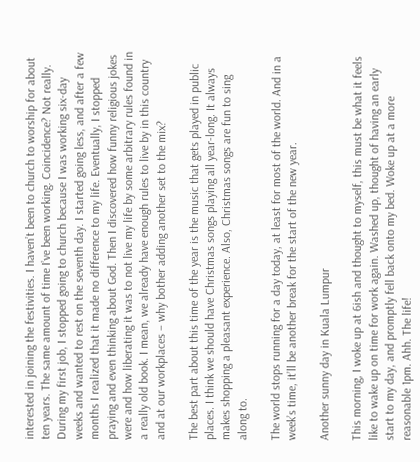interested in joining the festivities. I haven’t been to church to worship for about ten years. The same amount of time I’ve been working. Coincidence? Not really. During my first job, I stopped going to church because I was working six-day weeks and wanted to rest on the seventh day. I started going less, and after a few months I realized that it made no difference to my life. Eventually, I stopped praying and even thinking about God. Then I discovered how funny religious jokes were and how liberating it was to not live my life by some arbitrary rules found in a really old book. I mean, we already have enough rules to live by in this country and at our workplaces – why bother adding another set to the mix?

The best part about this time of the year is the music that gets played in public places. I think we should have Christmas songs playing all year-long. It always makes shopping a pleasant experience. Also, Christmas songs are fun to sing along to.

The world stops running for a day today, at least for most of the world. And in a week’s time, it’ll be another break for the start of the new year.

Another sunny day in Kuala Lumpur

This morning, I woke up at 6ish and thought to myself, this must be what it feels like to wake up on time for work again. Washed up, thought of having an early start to my day, and promptly fell back onto my bed. Woke up at a more reasonable 1pm. Ahh. The life!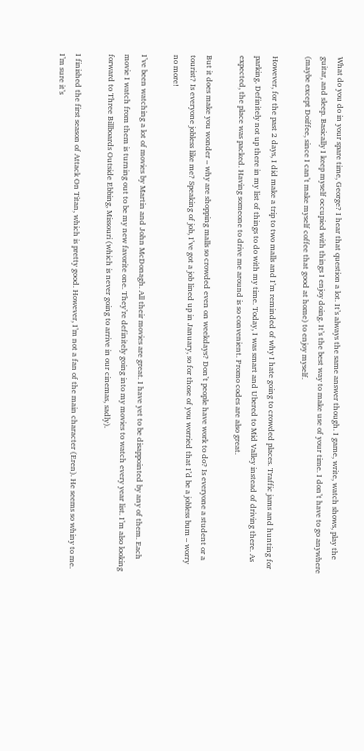What do you do in your spare time, George? I hear that question a lot. It’s always the same answer though. I game, write, watch shows, play the guitar, and sleep. Basically I keep myself occupied with things I enjoy doing. It’s the best way to make use of your time. I don’t have to go anywhere (maybe except Doiffee, since I can’t make myself coffee that good at home) to enjoy myself.

However, for the past 2 days, I did make a trip to two malls and I’m reminded of why I hate going to crowded places. Traffic jams and hunting for parking. Definitely not up there in my list of things to do with my time. Today, I was smart and Ubered to Mid Valley instead of driving there. As expected, the place was packed. Having someone to drive me around is so convenient. Promo codes are also great.

But it does make you wonder – why are shopping malls so crowded even on weekdays? Don’t people have work to do? Is everyone a student or a tourist? Is everyone jobless like me? Speaking of job, I’ve got a job lined up in January, so for those of you worried that I’d be a jobless bum – worry no more!

I’ve been watching a lot of movies by Martin and John McDonagh. All their movies are great. I have yet to be disappointed by any of them. Each movie I watch from them is turning out to be my new favorite one. They’re definitely going into my movies to watch every year list. I’m also looking forward to Three Billboards Outside Ebbing, Missouri (which is never going to arrive in our cinemas, sadly).

I finished the first season of Attack On Titan, which is pretty good. However, I’m not a fan of the main character (Eren). He seems so whiny to me. I’m sure it’s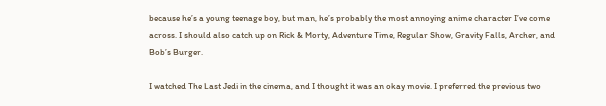because he’s a young teenage boy, but man, he’s probably the most annoying anime character I’ve come across. I should also catch up on Rick & Morty, Adventure Time, Regular Show, Gravity Falls, Archer, and Bob’s Burger.

I watched The Last Jedi in the cinema, and I thought it was an okay movie. I preferred the previous two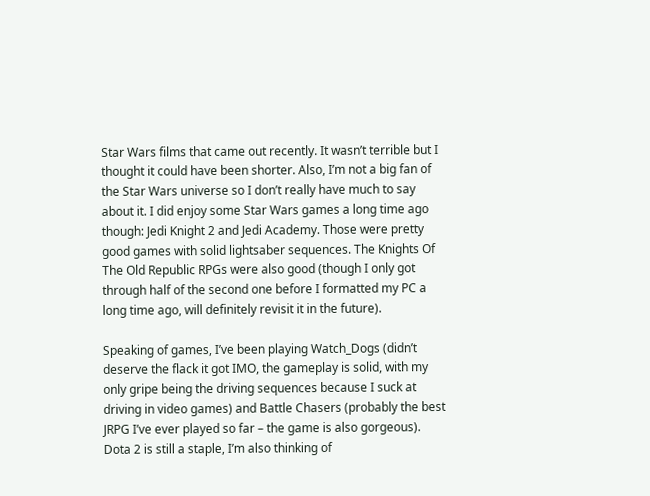Star Wars films that came out recently. It wasn’t terrible but I thought it could have been shorter. Also, I’m not a big fan of the Star Wars universe so I don’t really have much to say about it. I did enjoy some Star Wars games a long time ago though: Jedi Knight 2 and Jedi Academy. Those were pretty good games with solid lightsaber sequences. The Knights Of The Old Republic RPGs were also good (though I only got through half of the second one before I formatted my PC a long time ago, will definitely revisit it in the future).

Speaking of games, I’ve been playing Watch_Dogs (didn’t deserve the flack it got IMO, the gameplay is solid, with my only gripe being the driving sequences because I suck at driving in video games) and Battle Chasers (probably the best JRPG I’ve ever played so far – the game is also gorgeous). Dota 2 is still a staple, I’m also thinking of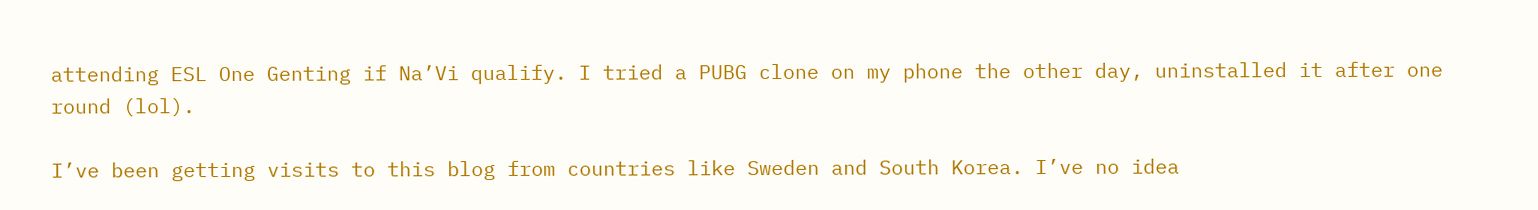attending ESL One Genting if Na’Vi qualify. I tried a PUBG clone on my phone the other day, uninstalled it after one round (lol).

I’ve been getting visits to this blog from countries like Sweden and South Korea. I’ve no idea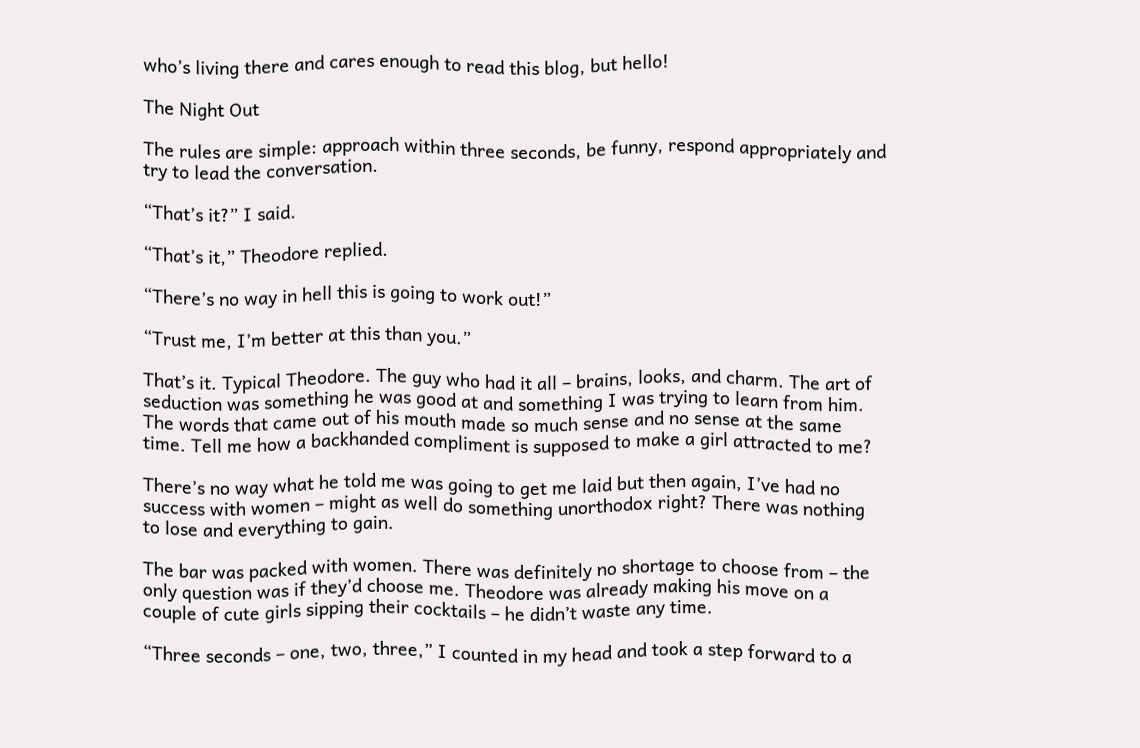who’s living there and cares enough to read this blog, but hello!

The Night Out

The rules are simple: approach within three seconds, be funny, respond appropriately and try to lead the conversation.

“That’s it?” I said.

“That’s it,” Theodore replied.

“There’s no way in hell this is going to work out!”

“Trust me, I’m better at this than you.”

That’s it. Typical Theodore. The guy who had it all – brains, looks, and charm. The art of seduction was something he was good at and something I was trying to learn from him. The words that came out of his mouth made so much sense and no sense at the same time. Tell me how a backhanded compliment is supposed to make a girl attracted to me?

There’s no way what he told me was going to get me laid but then again, I’ve had no success with women – might as well do something unorthodox right? There was nothing to lose and everything to gain.

The bar was packed with women. There was definitely no shortage to choose from – the only question was if they’d choose me. Theodore was already making his move on a couple of cute girls sipping their cocktails – he didn’t waste any time.

“Three seconds – one, two, three,” I counted in my head and took a step forward to a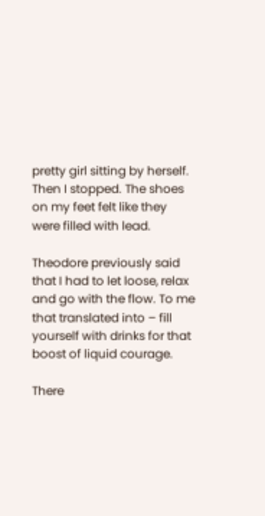pretty girl sitting by herself. Then I stopped. The shoes on my feet felt like they were filled with lead.

Theodore previously said that I had to let loose, relax and go with the flow. To me that translated into – fill yourself with drinks for that boost of liquid courage.

There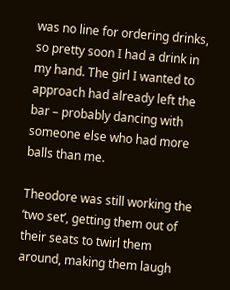was no line for ordering drinks, so pretty soon I had a drink in my hand. The girl I wanted to approach had already left the bar – probably dancing with someone else who had more balls than me.

Theodore was still working the ‘two set’, getting them out of their seats to twirl them around, making them laugh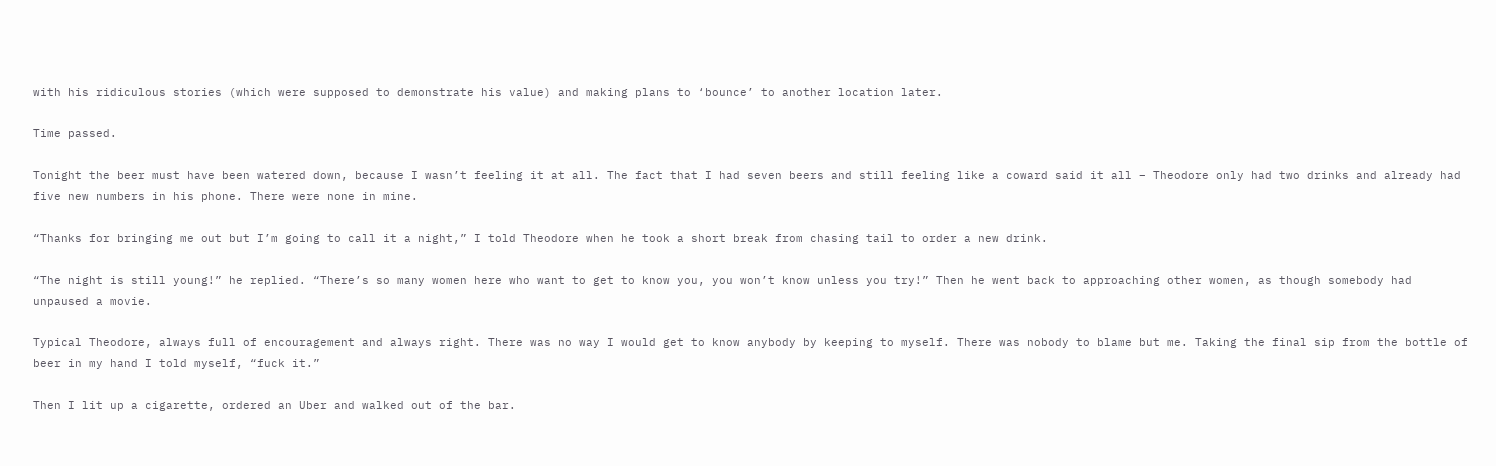with his ridiculous stories (which were supposed to demonstrate his value) and making plans to ‘bounce’ to another location later.

Time passed.

Tonight the beer must have been watered down, because I wasn’t feeling it at all. The fact that I had seven beers and still feeling like a coward said it all – Theodore only had two drinks and already had five new numbers in his phone. There were none in mine.

“Thanks for bringing me out but I’m going to call it a night,” I told Theodore when he took a short break from chasing tail to order a new drink.

“The night is still young!” he replied. “There’s so many women here who want to get to know you, you won’t know unless you try!” Then he went back to approaching other women, as though somebody had unpaused a movie.

Typical Theodore, always full of encouragement and always right. There was no way I would get to know anybody by keeping to myself. There was nobody to blame but me. Taking the final sip from the bottle of beer in my hand I told myself, “fuck it.”

Then I lit up a cigarette, ordered an Uber and walked out of the bar.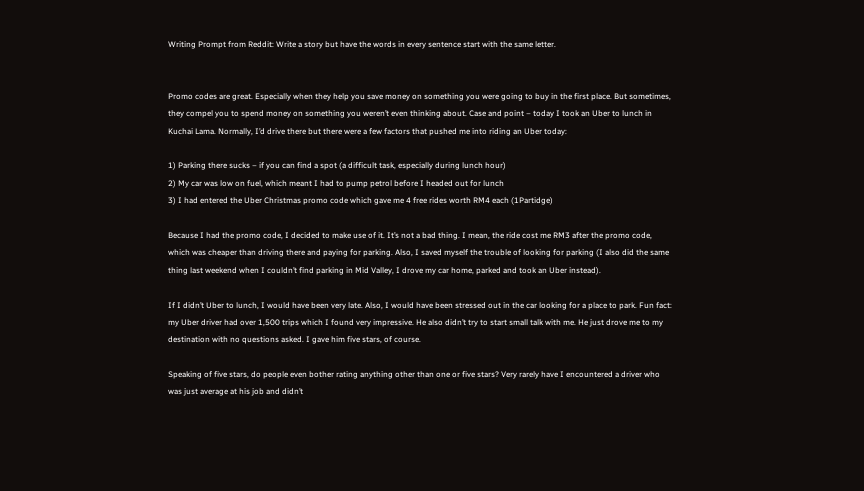Writing Prompt from Reddit: Write a story but have the words in every sentence start with the same letter.


Promo codes are great. Especially when they help you save money on something you were going to buy in the first place. But sometimes, they compel you to spend money on something you weren’t even thinking about. Case and point – today I took an Uber to lunch in Kuchai Lama. Normally, I’d drive there but there were a few factors that pushed me into riding an Uber today:

1) Parking there sucks – if you can find a spot (a difficult task, especially during lunch hour)
2) My car was low on fuel, which meant I had to pump petrol before I headed out for lunch
3) I had entered the Uber Christmas promo code which gave me 4 free rides worth RM4 each (1Partidge)

Because I had the promo code, I decided to make use of it. It’s not a bad thing. I mean, the ride cost me RM3 after the promo code, which was cheaper than driving there and paying for parking. Also, I saved myself the trouble of looking for parking (I also did the same thing last weekend when I couldn’t find parking in Mid Valley, I drove my car home, parked and took an Uber instead).

If I didn’t Uber to lunch, I would have been very late. Also, I would have been stressed out in the car looking for a place to park. Fun fact: my Uber driver had over 1,500 trips which I found very impressive. He also didn’t try to start small talk with me. He just drove me to my destination with no questions asked. I gave him five stars, of course.

Speaking of five stars, do people even bother rating anything other than one or five stars? Very rarely have I encountered a driver who was just average at his job and didn’t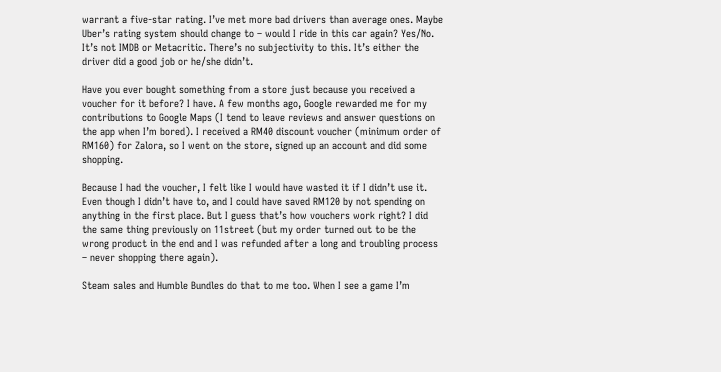warrant a five-star rating. I’ve met more bad drivers than average ones. Maybe Uber’s rating system should change to – would I ride in this car again? Yes/No. It’s not IMDB or Metacritic. There’s no subjectivity to this. It’s either the driver did a good job or he/she didn’t.

Have you ever bought something from a store just because you received a voucher for it before? I have. A few months ago, Google rewarded me for my contributions to Google Maps (I tend to leave reviews and answer questions on the app when I’m bored). I received a RM40 discount voucher (minimum order of RM160) for Zalora, so I went on the store, signed up an account and did some shopping.

Because I had the voucher, I felt like I would have wasted it if I didn’t use it. Even though I didn’t have to, and I could have saved RM120 by not spending on anything in the first place. But I guess that’s how vouchers work right? I did the same thing previously on 11street (but my order turned out to be the wrong product in the end and I was refunded after a long and troubling process – never shopping there again).

Steam sales and Humble Bundles do that to me too. When I see a game I’m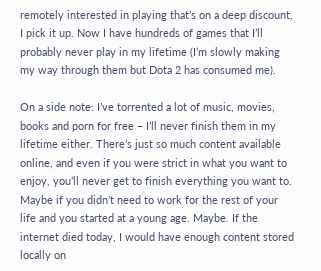remotely interested in playing that’s on a deep discount, I pick it up. Now I have hundreds of games that I’ll probably never play in my lifetime (I’m slowly making my way through them but Dota 2 has consumed me).

On a side note: I’ve torrented a lot of music, movies, books and porn for free – I’ll never finish them in my lifetime either. There’s just so much content available online, and even if you were strict in what you want to enjoy, you’ll never get to finish everything you want to. Maybe if you didn’t need to work for the rest of your life and you started at a young age. Maybe. If the internet died today, I would have enough content stored locally on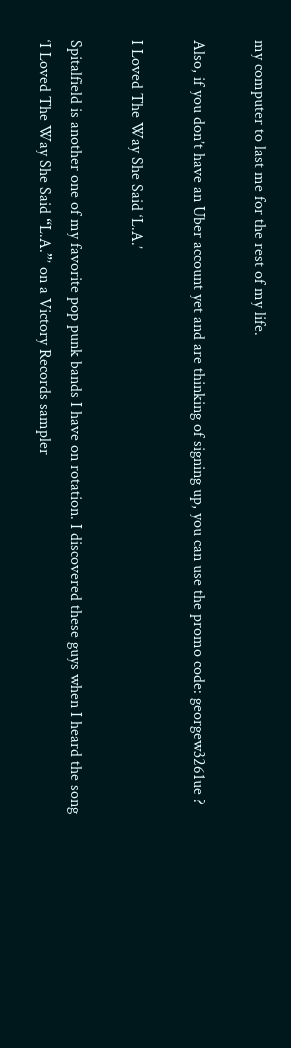my computer to last me for the rest of my life.

Also, if you don’t have an Uber account yet and are thinking of signing up, you can use the promo code: georgew3261ue ?

I Loved The Way She Said ‘L.A.’

Spitalfield is another one of my favorite pop punk bands I have on rotation. I discovered these guys when I heard the song ‘I Loved The Way She Said “L.A.”’ on a Victory Records sampler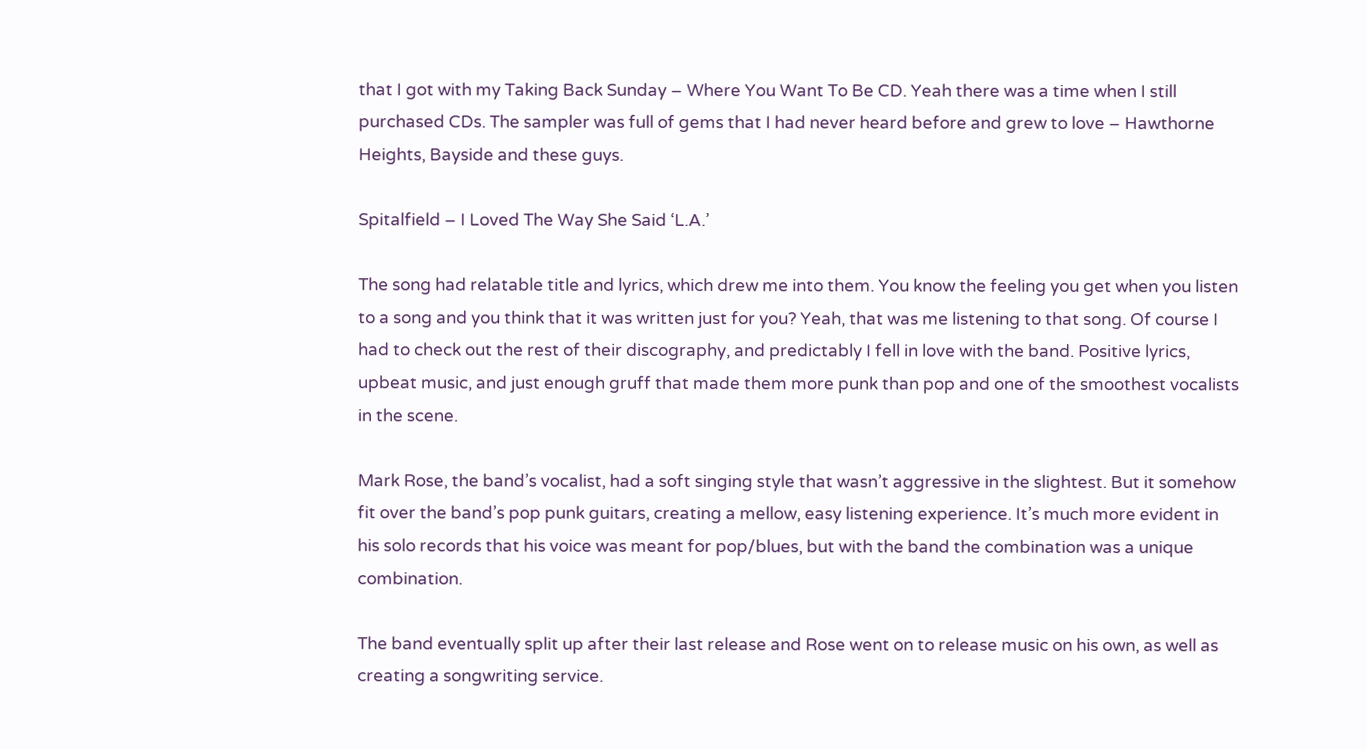that I got with my Taking Back Sunday – Where You Want To Be CD. Yeah there was a time when I still purchased CDs. The sampler was full of gems that I had never heard before and grew to love – Hawthorne Heights, Bayside and these guys.

Spitalfield – I Loved The Way She Said ‘L.A.’

The song had relatable title and lyrics, which drew me into them. You know the feeling you get when you listen to a song and you think that it was written just for you? Yeah, that was me listening to that song. Of course I had to check out the rest of their discography, and predictably I fell in love with the band. Positive lyrics, upbeat music, and just enough gruff that made them more punk than pop and one of the smoothest vocalists in the scene.

Mark Rose, the band’s vocalist, had a soft singing style that wasn’t aggressive in the slightest. But it somehow fit over the band’s pop punk guitars, creating a mellow, easy listening experience. It’s much more evident in his solo records that his voice was meant for pop/blues, but with the band the combination was a unique combination.

The band eventually split up after their last release and Rose went on to release music on his own, as well as creating a songwriting service.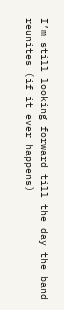I’m still looking forward till the day the band reunites (if it ever happens)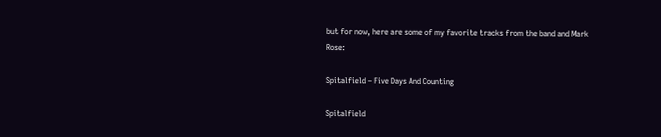but for now, here are some of my favorite tracks from the band and Mark Rose:

Spitalfield – Five Days And Counting

Spitalfield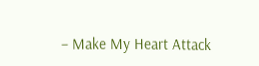– Make My Heart Attack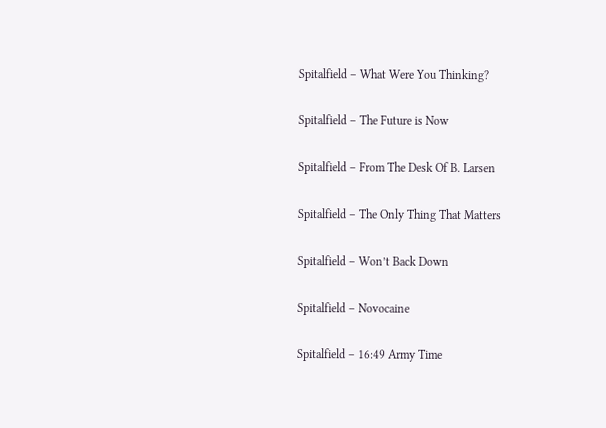Spitalfield – What Were You Thinking?

Spitalfield – The Future is Now

Spitalfield – From The Desk Of B. Larsen

Spitalfield – The Only Thing That Matters

Spitalfield – Won’t Back Down

Spitalfield – Novocaine

Spitalfield – 16:49 Army Time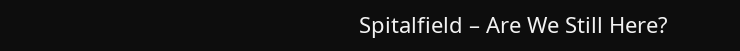Spitalfield – Are We Still Here?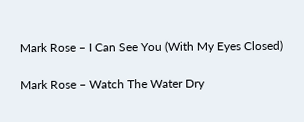Mark Rose – I Can See You (With My Eyes Closed)

Mark Rose – Watch The Water Dry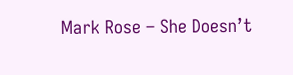Mark Rose – She Doesn’t